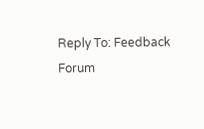Reply To: Feedback Forum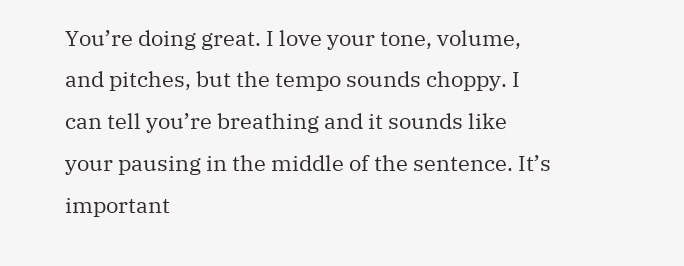You’re doing great. I love your tone, volume, and pitches, but the tempo sounds choppy. I can tell you’re breathing and it sounds like your pausing in the middle of the sentence. It’s important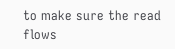to make sure the read flows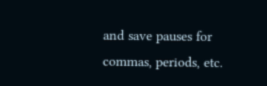and save pauses for commas, periods, etc.